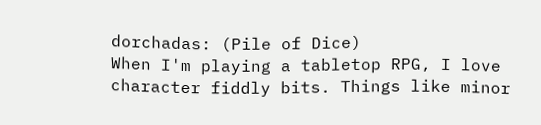dorchadas: (Pile of Dice)
When I'm playing a tabletop RPG, I love character fiddly bits. Things like minor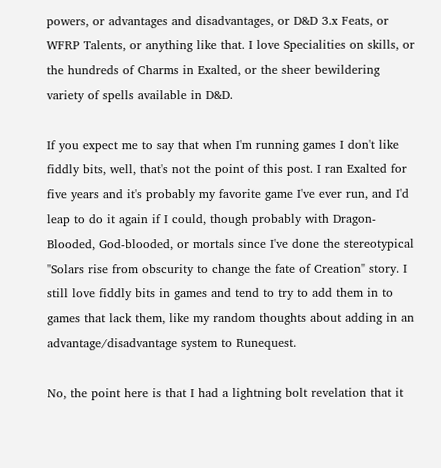powers, or advantages and disadvantages, or D&D 3.x Feats, or WFRP Talents, or anything like that. I love Specialities on skills, or the hundreds of Charms in Exalted, or the sheer bewildering variety of spells available in D&D.

If you expect me to say that when I'm running games I don't like fiddly bits, well, that's not the point of this post. I ran Exalted for five years and it's probably my favorite game I've ever run, and I'd leap to do it again if I could, though probably with Dragon-Blooded, God-blooded, or mortals since I've done the stereotypical "Solars rise from obscurity to change the fate of Creation" story. I still love fiddly bits in games and tend to try to add them in to games that lack them, like my random thoughts about adding in an advantage/disadvantage system to Runequest.

No, the point here is that I had a lightning bolt revelation that it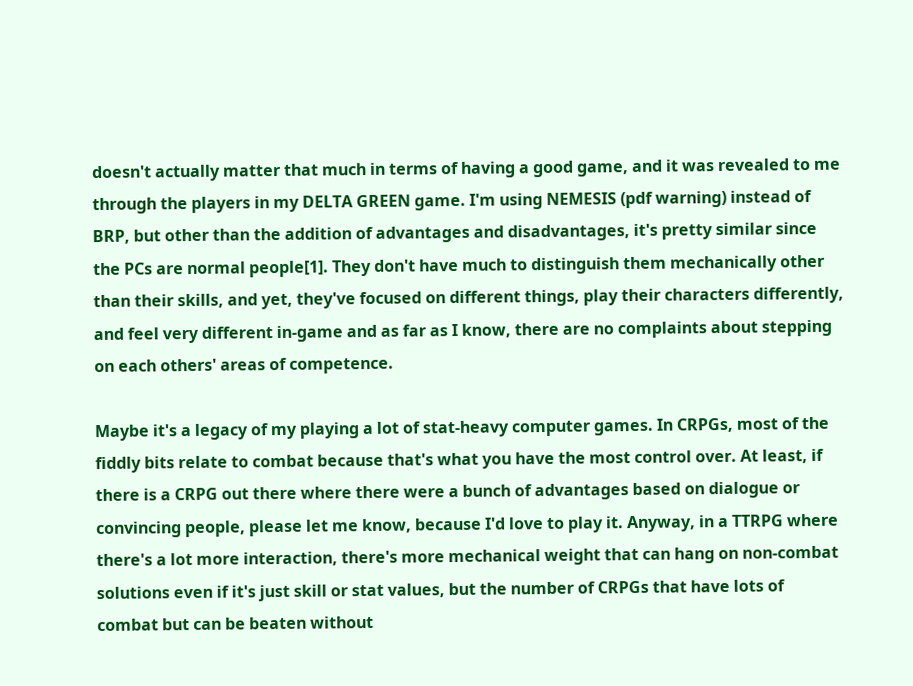doesn't actually matter that much in terms of having a good game, and it was revealed to me through the players in my DELTA GREEN game. I'm using NEMESIS (pdf warning) instead of BRP, but other than the addition of advantages and disadvantages, it's pretty similar since the PCs are normal people[1]. They don't have much to distinguish them mechanically other than their skills, and yet, they've focused on different things, play their characters differently, and feel very different in-game and as far as I know, there are no complaints about stepping on each others' areas of competence.

Maybe it's a legacy of my playing a lot of stat-heavy computer games. In CRPGs, most of the fiddly bits relate to combat because that's what you have the most control over. At least, if there is a CRPG out there where there were a bunch of advantages based on dialogue or convincing people, please let me know, because I'd love to play it. Anyway, in a TTRPG where there's a lot more interaction, there's more mechanical weight that can hang on non-combat solutions even if it's just skill or stat values, but the number of CRPGs that have lots of combat but can be beaten without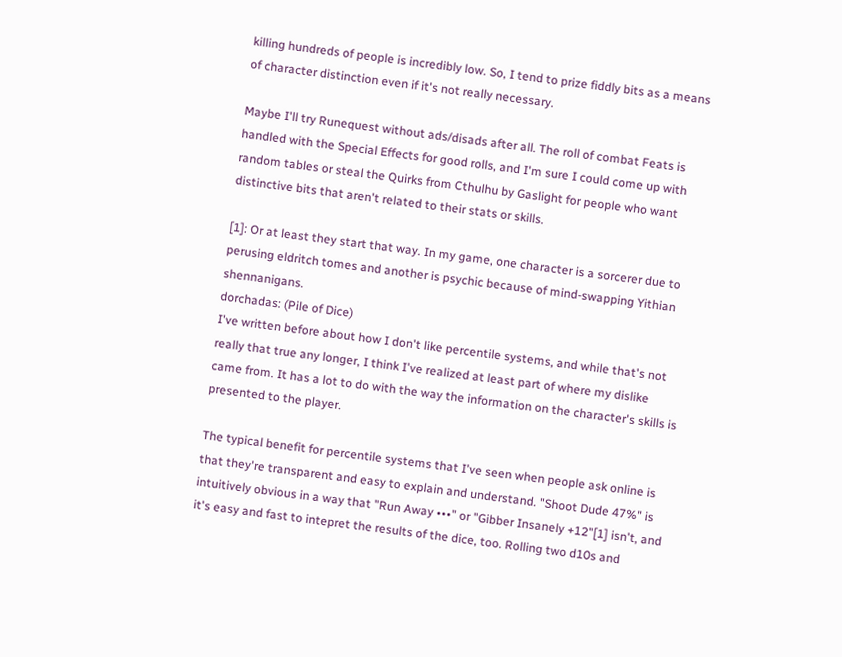killing hundreds of people is incredibly low. So, I tend to prize fiddly bits as a means of character distinction even if it's not really necessary.

Maybe I'll try Runequest without ads/disads after all. The roll of combat Feats is handled with the Special Effects for good rolls, and I'm sure I could come up with random tables or steal the Quirks from Cthulhu by Gaslight for people who want distinctive bits that aren't related to their stats or skills.

[1]: Or at least they start that way. In my game, one character is a sorcerer due to perusing eldritch tomes and another is psychic because of mind-swapping Yithian shennanigans.
dorchadas: (Pile of Dice)
I've written before about how I don't like percentile systems, and while that's not really that true any longer, I think I've realized at least part of where my dislike came from. It has a lot to do with the way the information on the character's skills is presented to the player.

The typical benefit for percentile systems that I've seen when people ask online is that they're transparent and easy to explain and understand. "Shoot Dude 47%" is intuitively obvious in a way that "Run Away •••" or "Gibber Insanely +12"[1] isn't, and it's easy and fast to intepret the results of the dice, too. Rolling two d10s and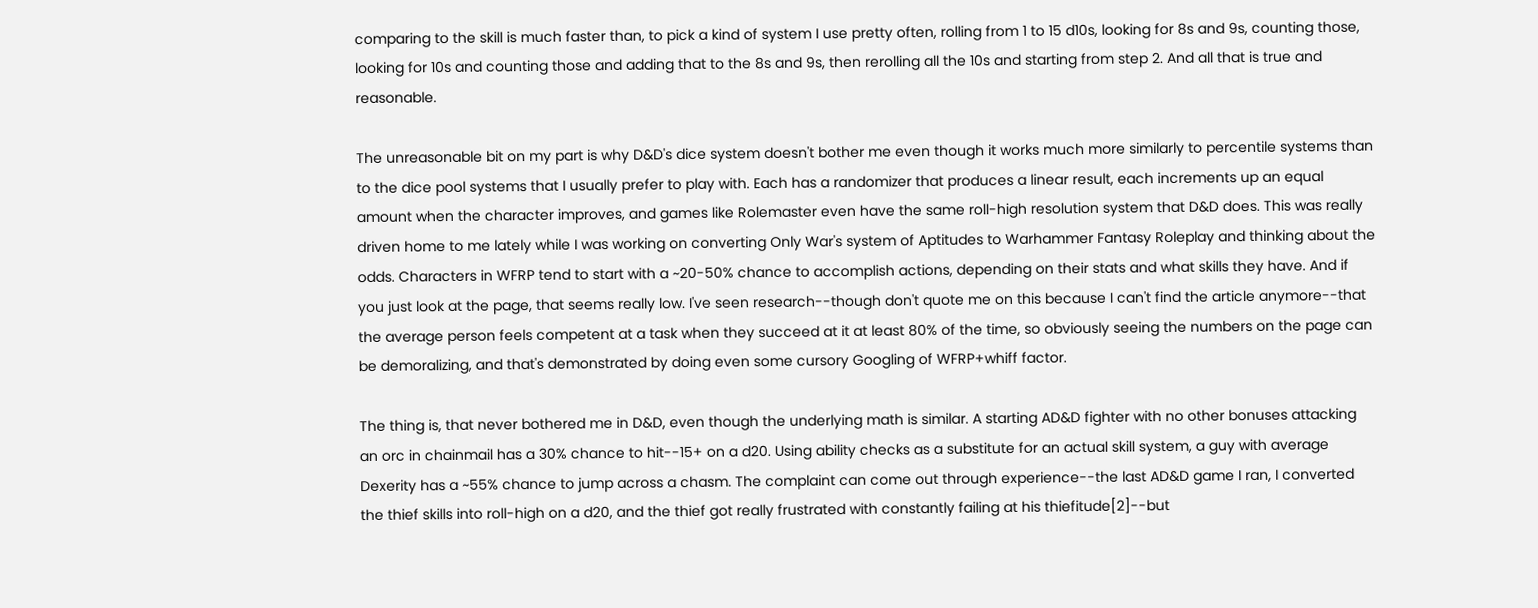comparing to the skill is much faster than, to pick a kind of system I use pretty often, rolling from 1 to 15 d10s, looking for 8s and 9s, counting those, looking for 10s and counting those and adding that to the 8s and 9s, then rerolling all the 10s and starting from step 2. And all that is true and reasonable.

The unreasonable bit on my part is why D&D's dice system doesn't bother me even though it works much more similarly to percentile systems than to the dice pool systems that I usually prefer to play with. Each has a randomizer that produces a linear result, each increments up an equal amount when the character improves, and games like Rolemaster even have the same roll-high resolution system that D&D does. This was really driven home to me lately while I was working on converting Only War's system of Aptitudes to Warhammer Fantasy Roleplay and thinking about the odds. Characters in WFRP tend to start with a ~20-50% chance to accomplish actions, depending on their stats and what skills they have. And if you just look at the page, that seems really low. I've seen research--though don't quote me on this because I can't find the article anymore--that the average person feels competent at a task when they succeed at it at least 80% of the time, so obviously seeing the numbers on the page can be demoralizing, and that's demonstrated by doing even some cursory Googling of WFRP+whiff factor.

The thing is, that never bothered me in D&D, even though the underlying math is similar. A starting AD&D fighter with no other bonuses attacking an orc in chainmail has a 30% chance to hit--15+ on a d20. Using ability checks as a substitute for an actual skill system, a guy with average Dexerity has a ~55% chance to jump across a chasm. The complaint can come out through experience--the last AD&D game I ran, I converted the thief skills into roll-high on a d20, and the thief got really frustrated with constantly failing at his thiefitude[2]--but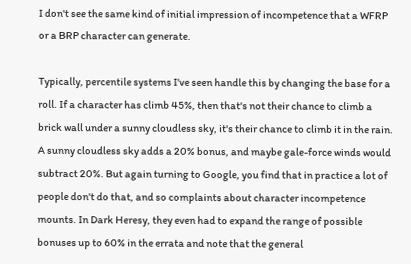I don't see the same kind of initial impression of incompetence that a WFRP or a BRP character can generate.

Typically, percentile systems I've seen handle this by changing the base for a roll. If a character has climb 45%, then that's not their chance to climb a brick wall under a sunny cloudless sky, it's their chance to climb it in the rain. A sunny cloudless sky adds a 20% bonus, and maybe gale-force winds would subtract 20%. But again turning to Google, you find that in practice a lot of people don't do that, and so complaints about character incompetence mounts. In Dark Heresy, they even had to expand the range of possible bonuses up to 60% in the errata and note that the general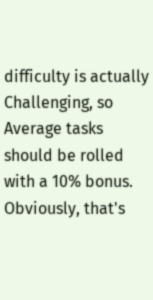difficulty is actually Challenging, so Average tasks should be rolled with a 10% bonus. Obviously, that's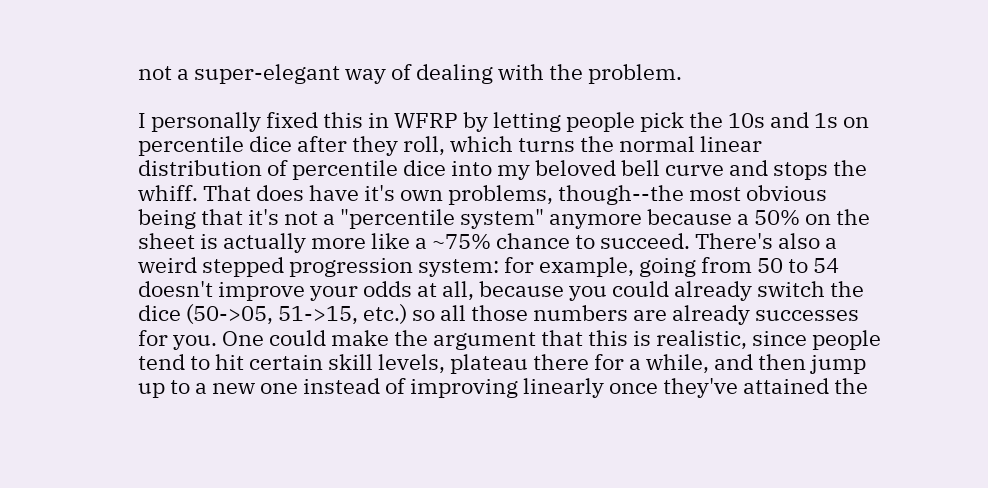not a super-elegant way of dealing with the problem.

I personally fixed this in WFRP by letting people pick the 10s and 1s on percentile dice after they roll, which turns the normal linear distribution of percentile dice into my beloved bell curve and stops the whiff. That does have it's own problems, though--the most obvious being that it's not a "percentile system" anymore because a 50% on the sheet is actually more like a ~75% chance to succeed. There's also a weird stepped progression system: for example, going from 50 to 54 doesn't improve your odds at all, because you could already switch the dice (50->05, 51->15, etc.) so all those numbers are already successes for you. One could make the argument that this is realistic, since people tend to hit certain skill levels, plateau there for a while, and then jump up to a new one instead of improving linearly once they've attained the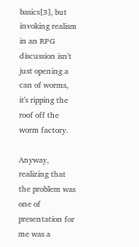basics[3], but invoking realism in an RPG discussion isn't just opening a can of worms, it's ripping the roof off the worm factory.

Anyway, realizing that the problem was one of presentation for me was a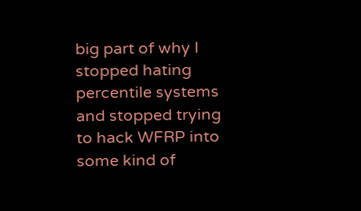big part of why I stopped hating percentile systems and stopped trying to hack WFRP into some kind of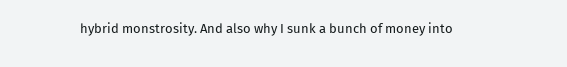hybrid monstrosity. And also why I sunk a bunch of money into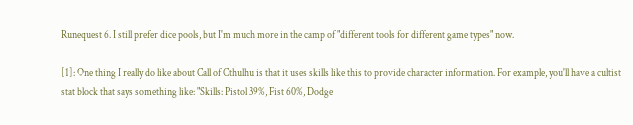Runequest 6. I still prefer dice pools, but I'm much more in the camp of "different tools for different game types" now.

[1]: One thing I really do like about Call of Cthulhu is that it uses skills like this to provide character information. For example, you'll have a cultist stat block that says something like: "Skills: Pistol 39%, Fist 60%, Dodge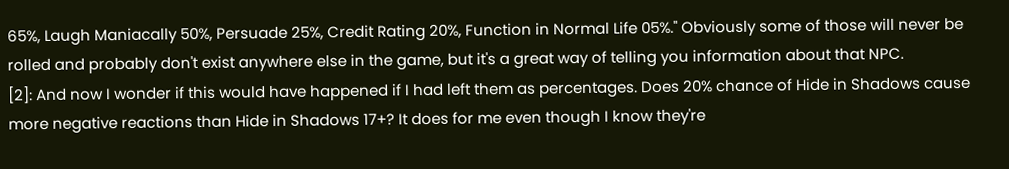65%, Laugh Maniacally 50%, Persuade 25%, Credit Rating 20%, Function in Normal Life 05%." Obviously some of those will never be rolled and probably don't exist anywhere else in the game, but it's a great way of telling you information about that NPC.
[2]: And now I wonder if this would have happened if I had left them as percentages. Does 20% chance of Hide in Shadows cause more negative reactions than Hide in Shadows 17+? It does for me even though I know they're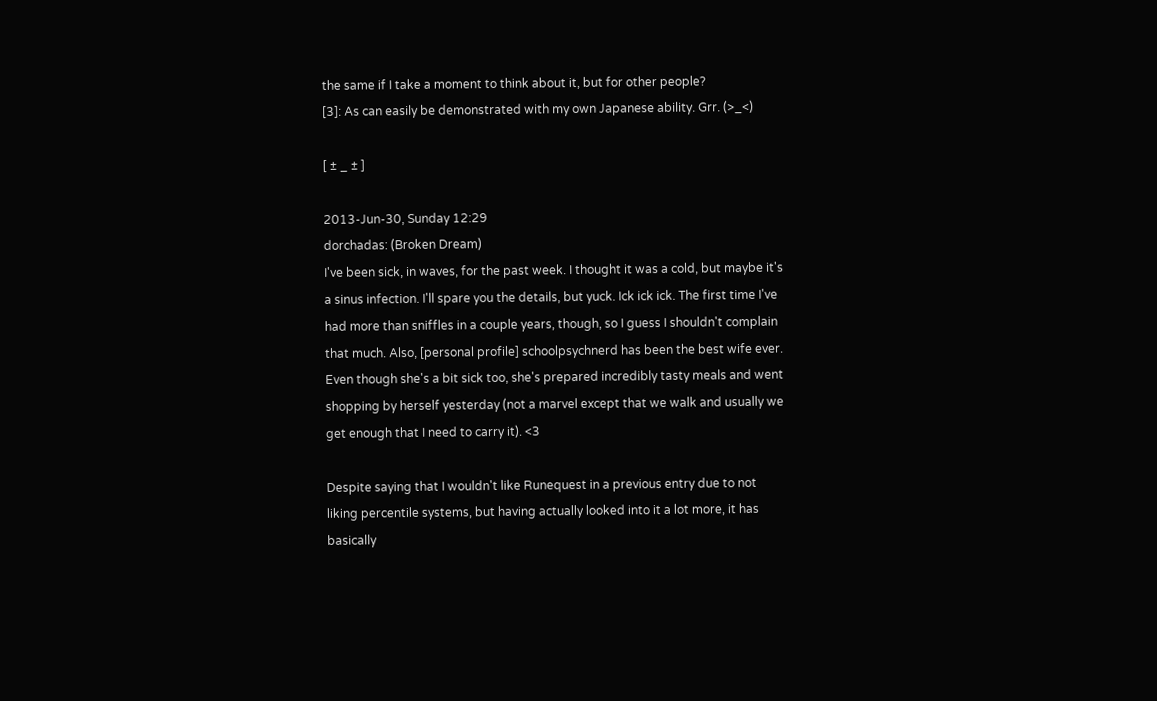the same if I take a moment to think about it, but for other people?
[3]: As can easily be demonstrated with my own Japanese ability. Grr. (>_<)

[ ± _ ± ]

2013-Jun-30, Sunday 12:29
dorchadas: (Broken Dream)
I've been sick, in waves, for the past week. I thought it was a cold, but maybe it's a sinus infection. I'll spare you the details, but yuck. Ick ick ick. The first time I've had more than sniffles in a couple years, though, so I guess I shouldn't complain that much. Also, [personal profile] schoolpsychnerd has been the best wife ever. Even though she's a bit sick too, she's prepared incredibly tasty meals and went shopping by herself yesterday (not a marvel except that we walk and usually we get enough that I need to carry it). <3

Despite saying that I wouldn't like Runequest in a previous entry due to not liking percentile systems, but having actually looked into it a lot more, it has basically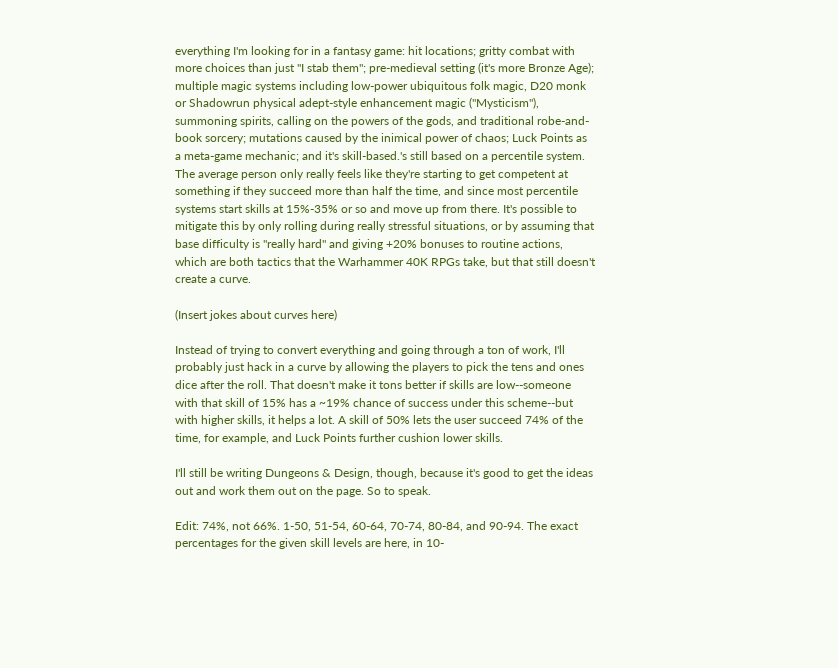everything I'm looking for in a fantasy game: hit locations; gritty combat with more choices than just "I stab them"; pre-medieval setting (it's more Bronze Age); multiple magic systems including low-power ubiquitous folk magic, D20 monk or Shadowrun physical adept-style enhancement magic ("Mysticism"), summoning spirits, calling on the powers of the gods, and traditional robe-and-book sorcery; mutations caused by the inimical power of chaos; Luck Points as a meta-game mechanic; and it's skill-based.'s still based on a percentile system. The average person only really feels like they're starting to get competent at something if they succeed more than half the time, and since most percentile systems start skills at 15%-35% or so and move up from there. It's possible to mitigate this by only rolling during really stressful situations, or by assuming that base difficulty is "really hard" and giving +20% bonuses to routine actions, which are both tactics that the Warhammer 40K RPGs take, but that still doesn't create a curve.

(Insert jokes about curves here)

Instead of trying to convert everything and going through a ton of work, I'll probably just hack in a curve by allowing the players to pick the tens and ones dice after the roll. That doesn't make it tons better if skills are low--someone with that skill of 15% has a ~19% chance of success under this scheme--but with higher skills, it helps a lot. A skill of 50% lets the user succeed 74% of the time, for example, and Luck Points further cushion lower skills.

I'll still be writing Dungeons & Design, though, because it's good to get the ideas out and work them out on the page. So to speak.

Edit: 74%, not 66%. 1-50, 51-54, 60-64, 70-74, 80-84, and 90-94. The exact percentages for the given skill levels are here, in 10-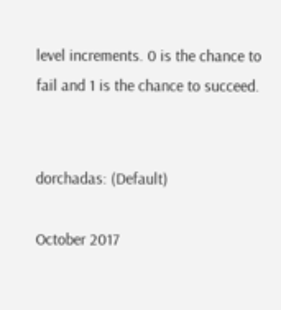level increments. 0 is the chance to fail and 1 is the chance to succeed.


dorchadas: (Default)

October 2017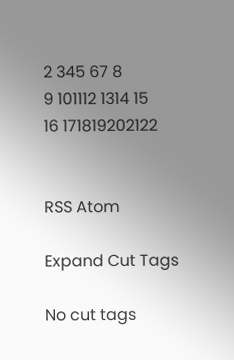2 345 67 8
9 101112 1314 15
16 171819202122


RSS Atom

Expand Cut Tags

No cut tags